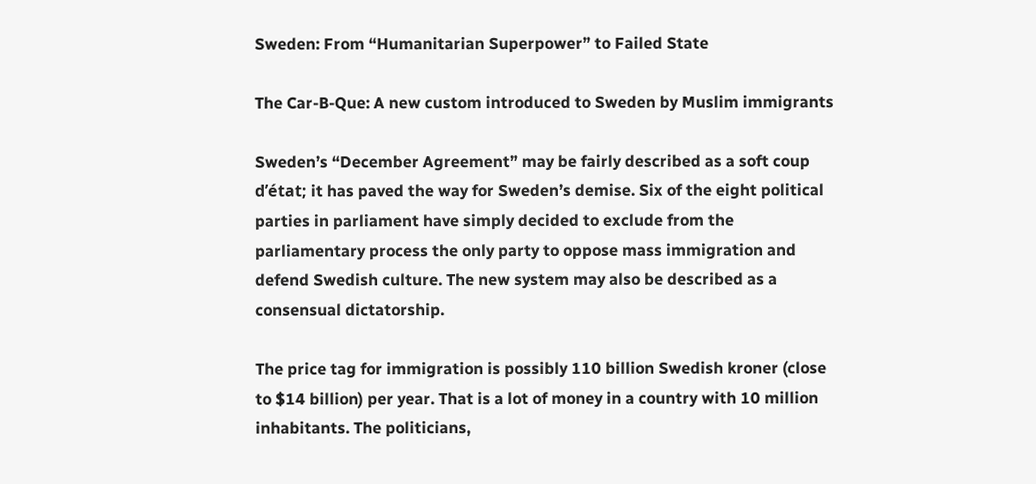Sweden: From “Humanitarian Superpower” to Failed State

The Car-B-Que: A new custom introduced to Sweden by Muslim immigrants

Sweden’s “December Agreement” may be fairly described as a soft coup d’état; it has paved the way for Sweden’s demise. Six of the eight political parties in parliament have simply decided to exclude from the parliamentary process the only party to oppose mass immigration and defend Swedish culture. The new system may also be described as a consensual dictatorship.

The price tag for immigration is possibly 110 billion Swedish kroner (close to $14 billion) per year. That is a lot of money in a country with 10 million inhabitants. The politicians,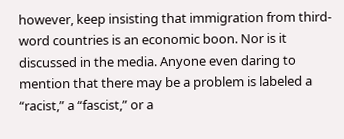however, keep insisting that immigration from third-word countries is an economic boon. Nor is it discussed in the media. Anyone even daring to mention that there may be a problem is labeled a “racist,” a “fascist,” or a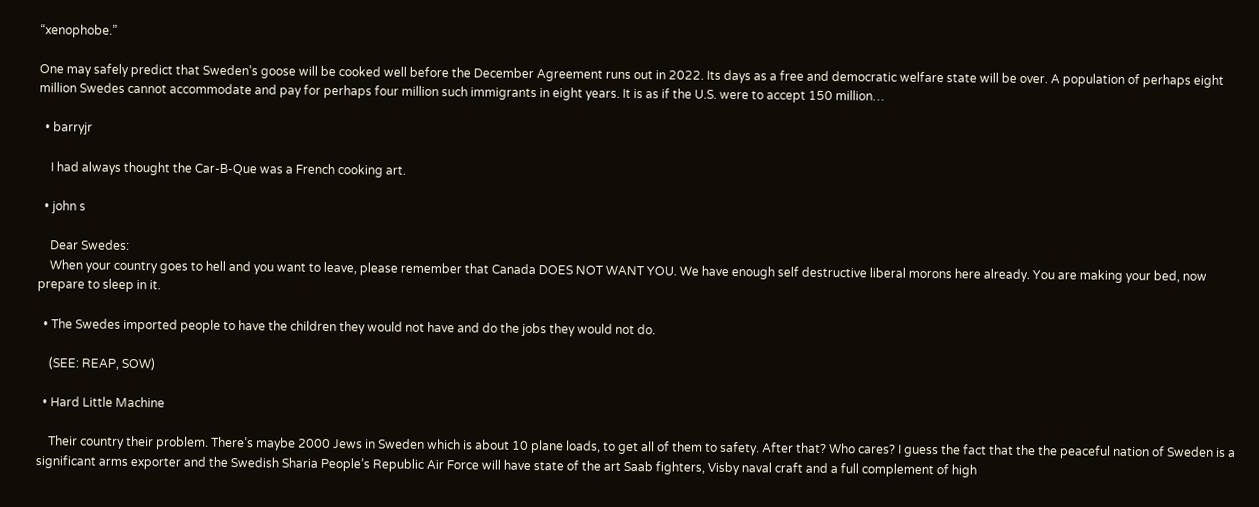“xenophobe.”

One may safely predict that Sweden’s goose will be cooked well before the December Agreement runs out in 2022. Its days as a free and democratic welfare state will be over. A population of perhaps eight million Swedes cannot accommodate and pay for perhaps four million such immigrants in eight years. It is as if the U.S. were to accept 150 million…

  • barryjr

    I had always thought the Car-B-Que was a French cooking art.

  • john s

    Dear Swedes:
    When your country goes to hell and you want to leave, please remember that Canada DOES NOT WANT YOU. We have enough self destructive liberal morons here already. You are making your bed, now prepare to sleep in it.

  • The Swedes imported people to have the children they would not have and do the jobs they would not do.

    (SEE: REAP, SOW)

  • Hard Little Machine

    Their country their problem. There’s maybe 2000 Jews in Sweden which is about 10 plane loads, to get all of them to safety. After that? Who cares? I guess the fact that the the peaceful nation of Sweden is a significant arms exporter and the Swedish Sharia People’s Republic Air Force will have state of the art Saab fighters, Visby naval craft and a full complement of high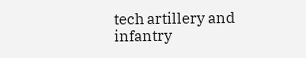tech artillery and infantry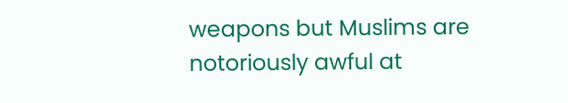weapons but Muslims are notoriously awful at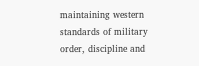maintaining western standards of military order, discipline and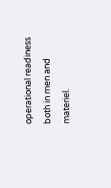operational readiness both in men and materiel.